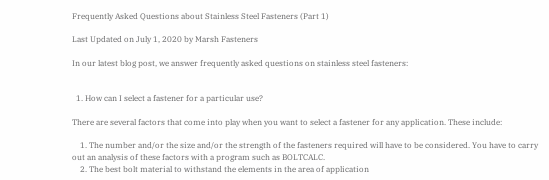Frequently Asked Questions about Stainless Steel Fasteners (Part 1)

Last Updated on July 1, 2020 by Marsh Fasteners

In our latest blog post, we answer frequently asked questions on stainless steel fasteners:


  1. How can I select a fastener for a particular use?

There are several factors that come into play when you want to select a fastener for any application. These include:

    1. The number and/or the size and/or the strength of the fasteners required will have to be considered. You have to carry out an analysis of these factors with a program such as BOLTCALC.
    2. The best bolt material to withstand the elements in the area of application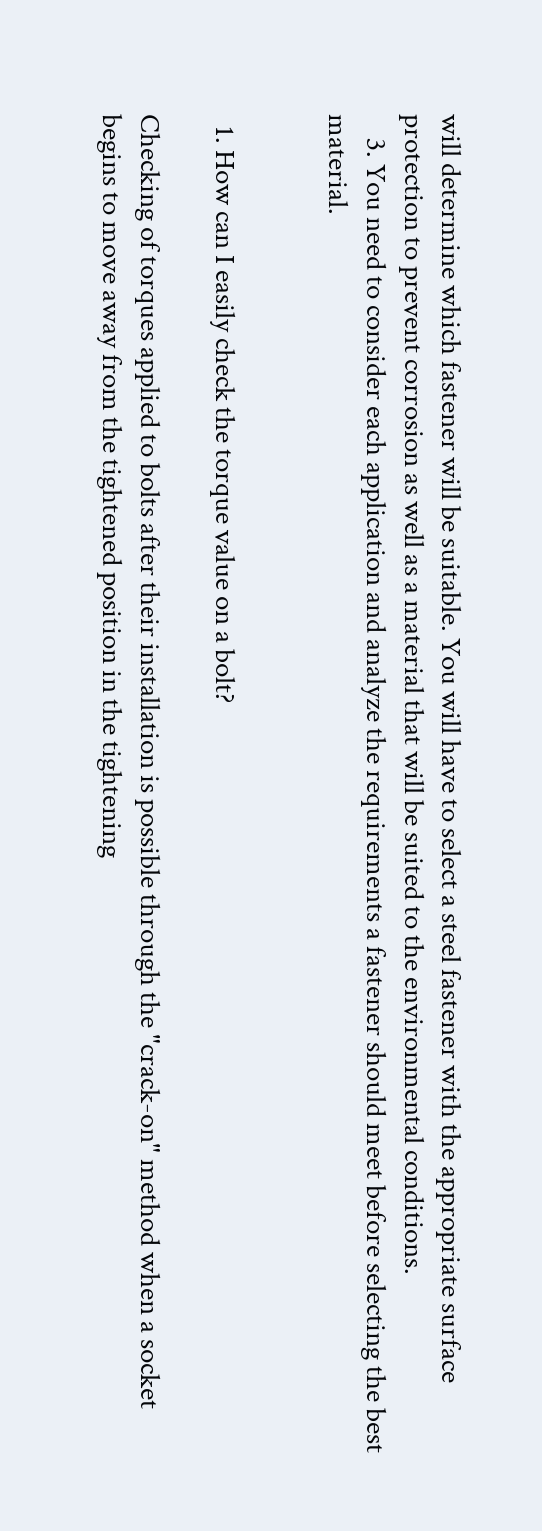will determine which fastener will be suitable. You will have to select a steel fastener with the appropriate surface protection to prevent corrosion as well as a material that will be suited to the environmental conditions.
    3. You need to consider each application and analyze the requirements a fastener should meet before selecting the best material.


  1. How can I easily check the torque value on a bolt?

Checking of torques applied to bolts after their installation is possible through the "crack-on" method when a socket begins to move away from the tightened position in the tightening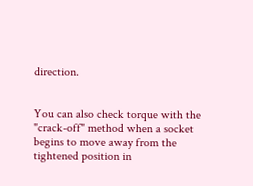direction.


You can also check torque with the "crack-off" method when a socket begins to move away from the tightened position in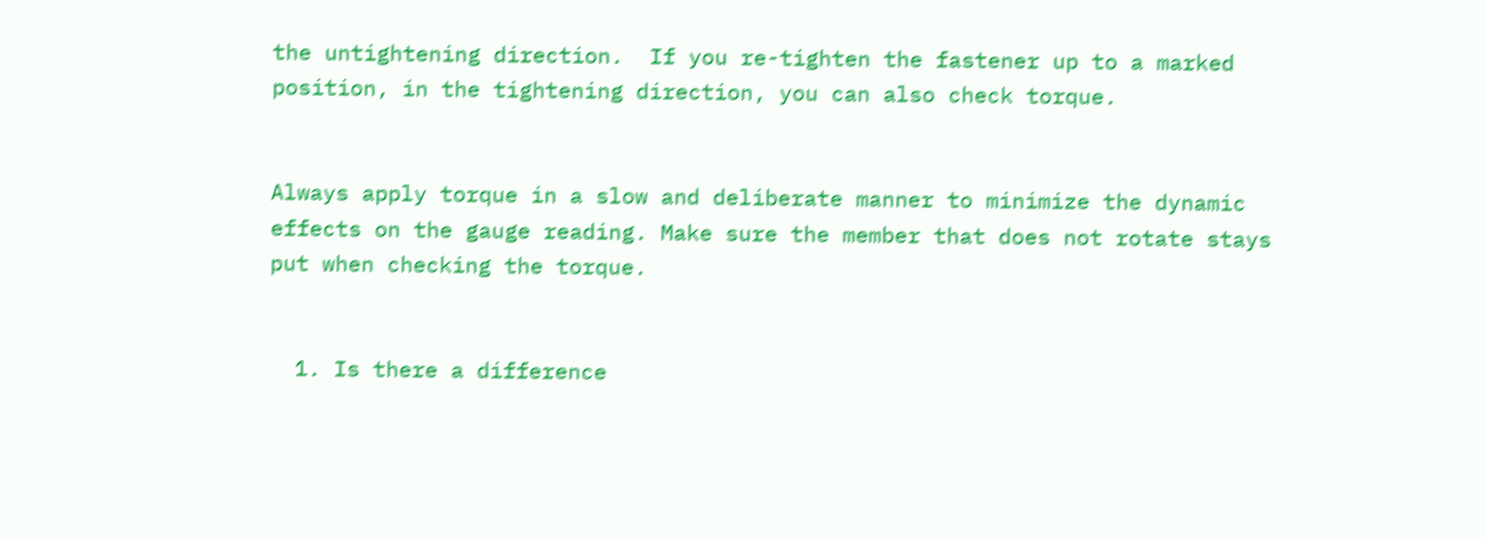the untightening direction.  If you re-tighten the fastener up to a marked position, in the tightening direction, you can also check torque.


Always apply torque in a slow and deliberate manner to minimize the dynamic effects on the gauge reading. Make sure the member that does not rotate stays put when checking the torque.


  1. Is there a difference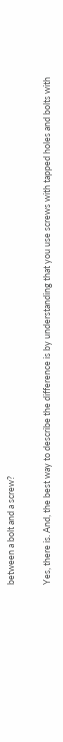between a bolt and a screw?

Yes, there is. And, the best way to describe the difference is by understanding that you use screws with tapped holes and bolts with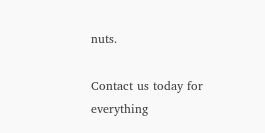nuts.

Contact us today for everything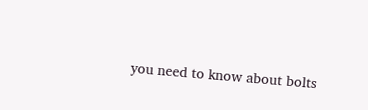you need to know about bolts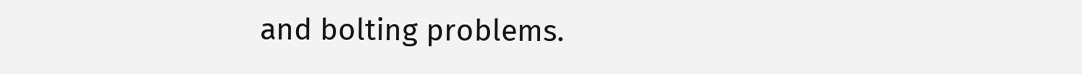and bolting problems.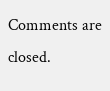Comments are closed.